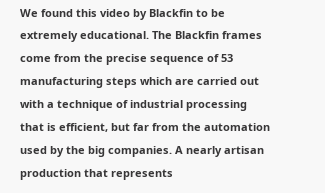We found this video by Blackfin to be extremely educational. The Blackfin frames come from the precise sequence of 53 manufacturing steps which are carried out with a technique of industrial processing that is efficient, but far from the automation used by the big companies. A nearly artisan production that represents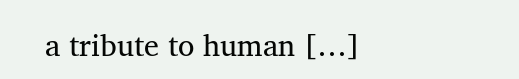a tribute to human […]